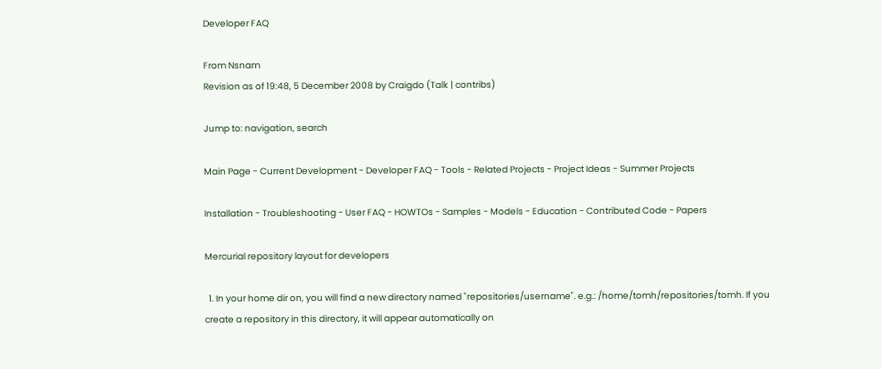Developer FAQ

From Nsnam
Revision as of 19:48, 5 December 2008 by Craigdo (Talk | contribs)

Jump to: navigation, search

Main Page - Current Development - Developer FAQ - Tools - Related Projects - Project Ideas - Summer Projects

Installation - Troubleshooting - User FAQ - HOWTOs - Samples - Models - Education - Contributed Code - Papers

Mercurial repository layout for developers

  1. In your home dir on, you will find a new directory named "repositories/username". e.g.: /home/tomh/repositories/tomh. If you create a repository in this directory, it will appear automatically on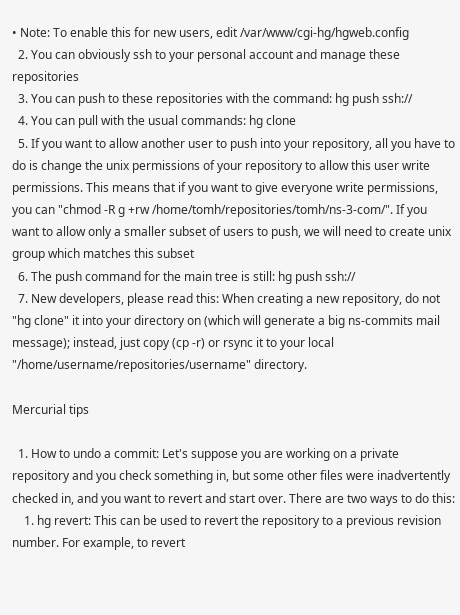• Note: To enable this for new users, edit /var/www/cgi-hg/hgweb.config
  2. You can obviously ssh to your personal account and manage these repositories
  3. You can push to these repositories with the command: hg push ssh://
  4. You can pull with the usual commands: hg clone
  5. If you want to allow another user to push into your repository, all you have to do is change the unix permissions of your repository to allow this user write permissions. This means that if you want to give everyone write permissions, you can "chmod -R g +rw /home/tomh/repositories/tomh/ns-3-com/". If you want to allow only a smaller subset of users to push, we will need to create unix group which matches this subset
  6. The push command for the main tree is still: hg push ssh://
  7. New developers, please read this: When creating a new repository, do not "hg clone" it into your directory on (which will generate a big ns-commits mail message); instead, just copy (cp -r) or rsync it to your local "/home/username/repositories/username" directory.

Mercurial tips

  1. How to undo a commit: Let's suppose you are working on a private repository and you check something in, but some other files were inadvertently checked in, and you want to revert and start over. There are two ways to do this:
    1. hg revert: This can be used to revert the repository to a previous revision number. For example, to revert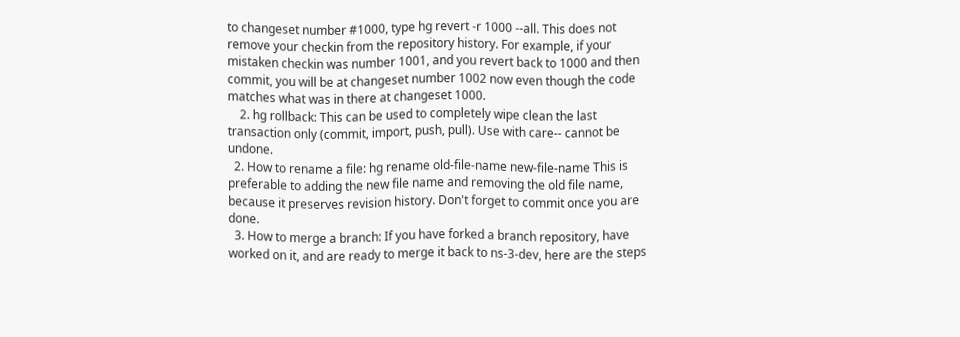to changeset number #1000, type hg revert -r 1000 --all. This does not remove your checkin from the repository history. For example, if your mistaken checkin was number 1001, and you revert back to 1000 and then commit, you will be at changeset number 1002 now even though the code matches what was in there at changeset 1000.
    2. hg rollback: This can be used to completely wipe clean the last transaction only (commit, import, push, pull). Use with care-- cannot be undone.
  2. How to rename a file: hg rename old-file-name new-file-name This is preferable to adding the new file name and removing the old file name, because it preserves revision history. Don't forget to commit once you are done.
  3. How to merge a branch: If you have forked a branch repository, have worked on it, and are ready to merge it back to ns-3-dev, here are the steps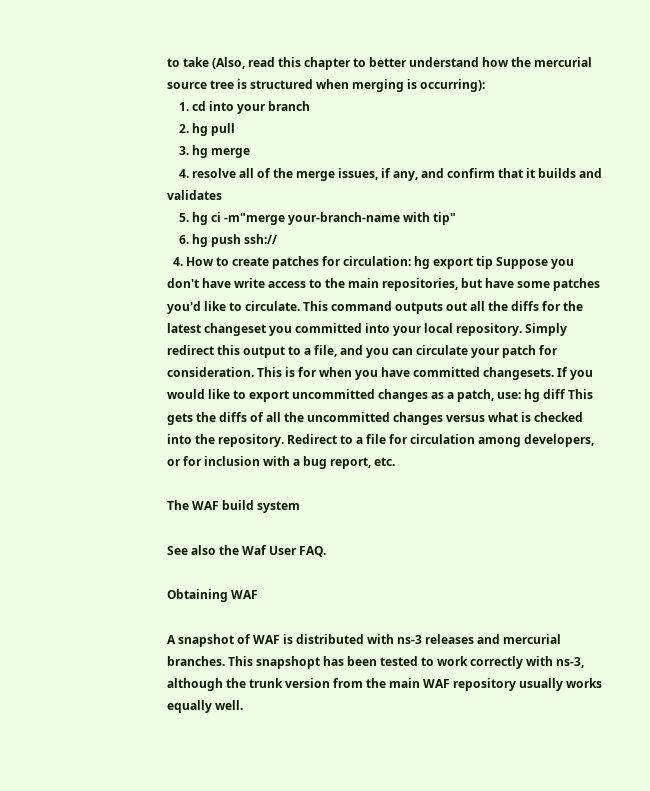to take (Also, read this chapter to better understand how the mercurial source tree is structured when merging is occurring):
    1. cd into your branch
    2. hg pull
    3. hg merge
    4. resolve all of the merge issues, if any, and confirm that it builds and validates
    5. hg ci -m"merge your-branch-name with tip"
    6. hg push ssh://
  4. How to create patches for circulation: hg export tip Suppose you don't have write access to the main repositories, but have some patches you'd like to circulate. This command outputs out all the diffs for the latest changeset you committed into your local repository. Simply redirect this output to a file, and you can circulate your patch for consideration. This is for when you have committed changesets. If you would like to export uncommitted changes as a patch, use: hg diff This gets the diffs of all the uncommitted changes versus what is checked into the repository. Redirect to a file for circulation among developers, or for inclusion with a bug report, etc.

The WAF build system

See also the Waf User FAQ.

Obtaining WAF

A snapshot of WAF is distributed with ns-3 releases and mercurial branches. This snapshopt has been tested to work correctly with ns-3, although the trunk version from the main WAF repository usually works equally well.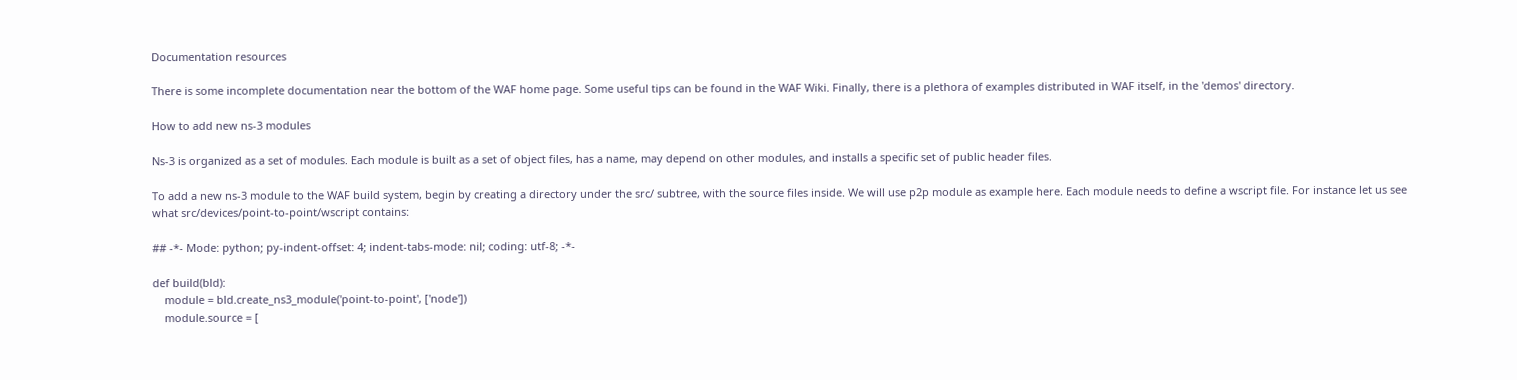Documentation resources

There is some incomplete documentation near the bottom of the WAF home page. Some useful tips can be found in the WAF Wiki. Finally, there is a plethora of examples distributed in WAF itself, in the 'demos' directory.

How to add new ns-3 modules

Ns-3 is organized as a set of modules. Each module is built as a set of object files, has a name, may depend on other modules, and installs a specific set of public header files.

To add a new ns-3 module to the WAF build system, begin by creating a directory under the src/ subtree, with the source files inside. We will use p2p module as example here. Each module needs to define a wscript file. For instance let us see what src/devices/point-to-point/wscript contains:

## -*- Mode: python; py-indent-offset: 4; indent-tabs-mode: nil; coding: utf-8; -*-

def build(bld):
    module = bld.create_ns3_module('point-to-point', ['node'])
    module.source = [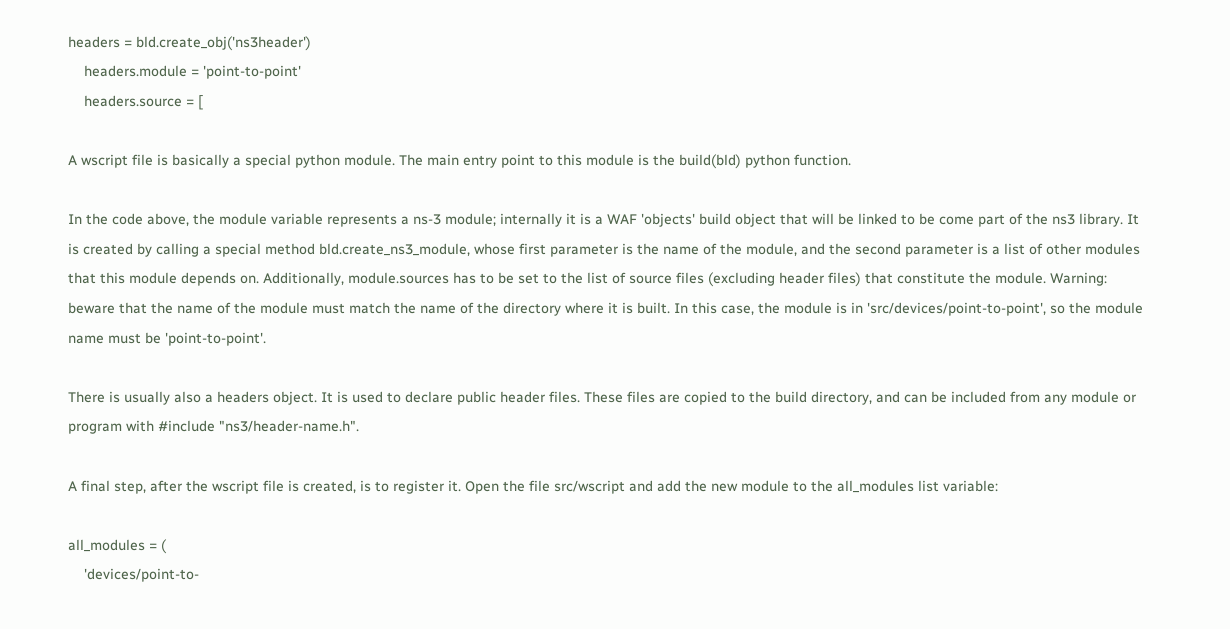headers = bld.create_obj('ns3header')
    headers.module = 'point-to-point'
    headers.source = [

A wscript file is basically a special python module. The main entry point to this module is the build(bld) python function.

In the code above, the module variable represents a ns-3 module; internally it is a WAF 'objects' build object that will be linked to be come part of the ns3 library. It is created by calling a special method bld.create_ns3_module, whose first parameter is the name of the module, and the second parameter is a list of other modules that this module depends on. Additionally, module.sources has to be set to the list of source files (excluding header files) that constitute the module. Warning: beware that the name of the module must match the name of the directory where it is built. In this case, the module is in 'src/devices/point-to-point', so the module name must be 'point-to-point'.

There is usually also a headers object. It is used to declare public header files. These files are copied to the build directory, and can be included from any module or program with #include "ns3/header-name.h".

A final step, after the wscript file is created, is to register it. Open the file src/wscript and add the new module to the all_modules list variable:

all_modules = (
    'devices/point-to-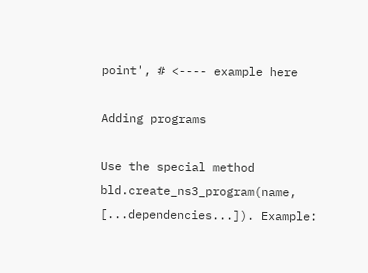point', # <---- example here

Adding programs

Use the special method bld.create_ns3_program(name, [...dependencies...]). Example: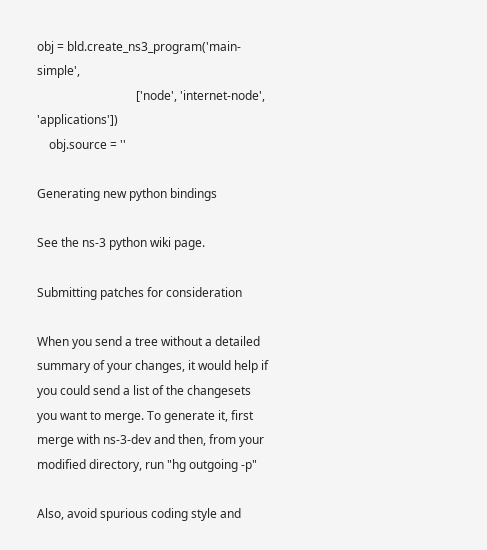obj = bld.create_ns3_program('main-simple',
                                 ['node', 'internet-node', 'applications'])
    obj.source = ''

Generating new python bindings

See the ns-3 python wiki page.

Submitting patches for consideration

When you send a tree without a detailed summary of your changes, it would help if you could send a list of the changesets you want to merge. To generate it, first merge with ns-3-dev and then, from your modified directory, run "hg outgoing -p"

Also, avoid spurious coding style and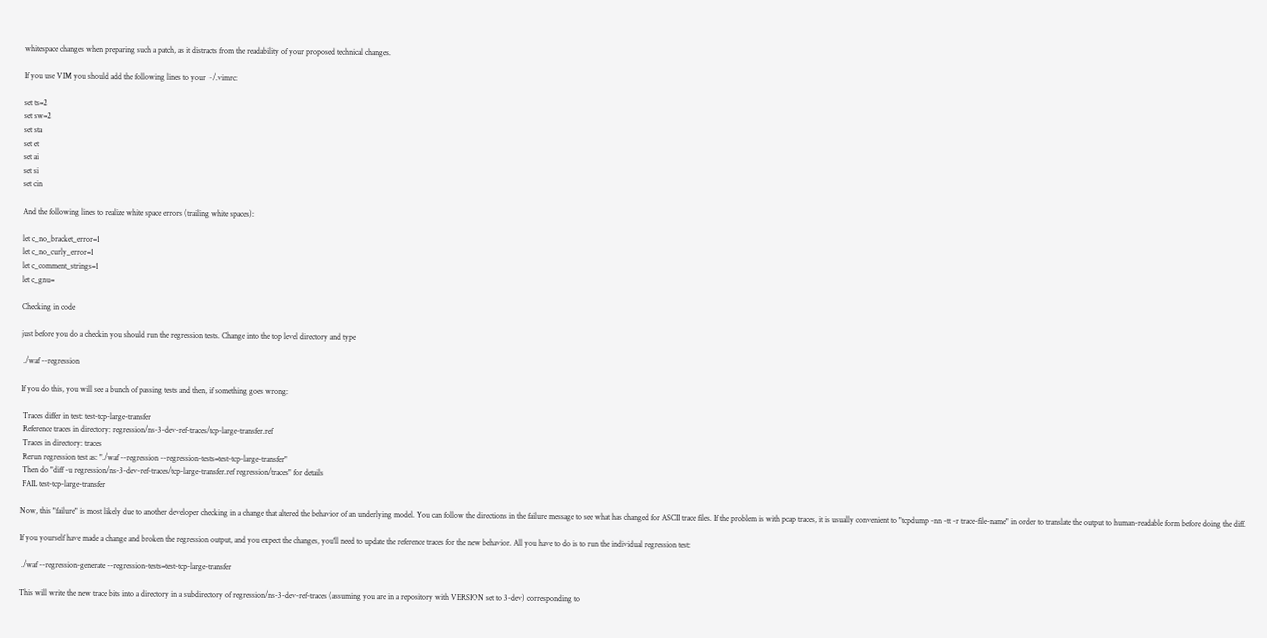whitespace changes when preparing such a patch, as it distracts from the readability of your proposed technical changes.

If you use VIM you should add the following lines to your ~/.vimrc:

set ts=2
set sw=2
set sta
set et
set ai
set si
set cin

And the following lines to realize white space errors (trailing white spaces):

let c_no_bracket_error=1
let c_no_curly_error=1
let c_comment_strings=1
let c_gnu=

Checking in code

just before you do a checkin you should run the regression tests. Change into the top level directory and type

 ./waf --regression

If you do this, you will see a bunch of passing tests and then, if something goes wrong:

 Traces differ in test: test-tcp-large-transfer
 Reference traces in directory: regression/ns-3-dev-ref-traces/tcp-large-transfer.ref
 Traces in directory: traces
 Rerun regression test as: "./waf --regression --regression-tests=test-tcp-large-transfer"
 Then do "diff -u regression/ns-3-dev-ref-traces/tcp-large-transfer.ref regression/traces" for details
 FAIL test-tcp-large-transfer

Now, this "failure" is most likely due to another developer checking in a change that altered the behavior of an underlying model. You can follow the directions in the failure message to see what has changed for ASCII trace files. If the problem is with pcap traces, it is usually convenient to "tcpdump -nn -tt -r trace-file-name" in order to translate the output to human-readable form before doing the diff.

If you yourself have made a change and broken the regression output, and you expect the changes, you'll need to update the reference traces for the new behavior. All you have to do is to run the individual regression test:

 ./waf --regression-generate --regression-tests=test-tcp-large-transfer

This will write the new trace bits into a directory in a subdirectory of regression/ns-3-dev-ref-traces (assuming you are in a repository with VERSION set to 3-dev) corresponding to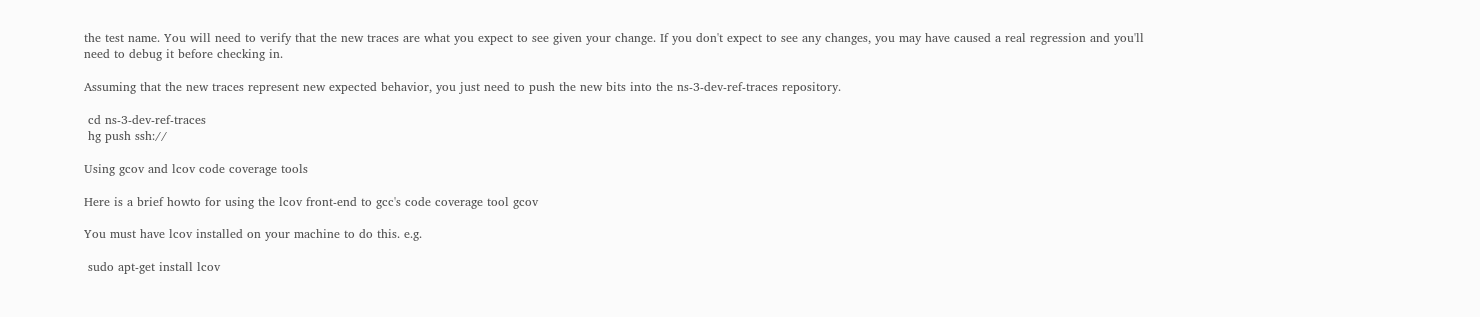the test name. You will need to verify that the new traces are what you expect to see given your change. If you don't expect to see any changes, you may have caused a real regression and you'll need to debug it before checking in.

Assuming that the new traces represent new expected behavior, you just need to push the new bits into the ns-3-dev-ref-traces repository.

 cd ns-3-dev-ref-traces
 hg push ssh://

Using gcov and lcov code coverage tools

Here is a brief howto for using the lcov front-end to gcc's code coverage tool gcov

You must have lcov installed on your machine to do this. e.g.

 sudo apt-get install lcov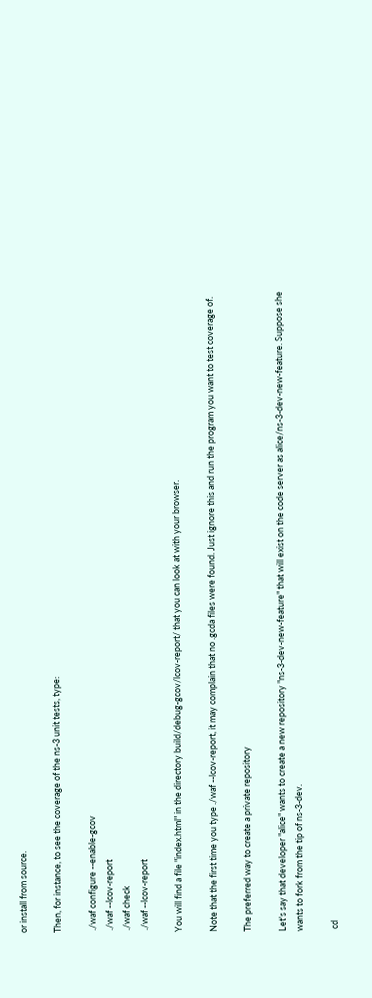or install from source.

Then, for instance, to see the coverage of the ns-3 unit tests, type:

 ./waf configure --enable-gcov
 ./waf --lcov-report
 ./waf check
 ./waf --lcov-report

You will find a file "index.html" in the directory build/debug-gcov/lcov-report/ that you can look at with your browser.

Note that the first time you type ./waf --lcov-report, it may complain that no .gcda files were found. Just ignore this and run the program you want to test coverage of.

The preferred way to create a private repository

Let's say that developer "alice" wants to create a new repository "ns-3-dev-new-feature" that will exist on the code server as alice/ns-3-dev-new-feature. Suppose she wants to fork from the tip of ns-3-dev.

 cd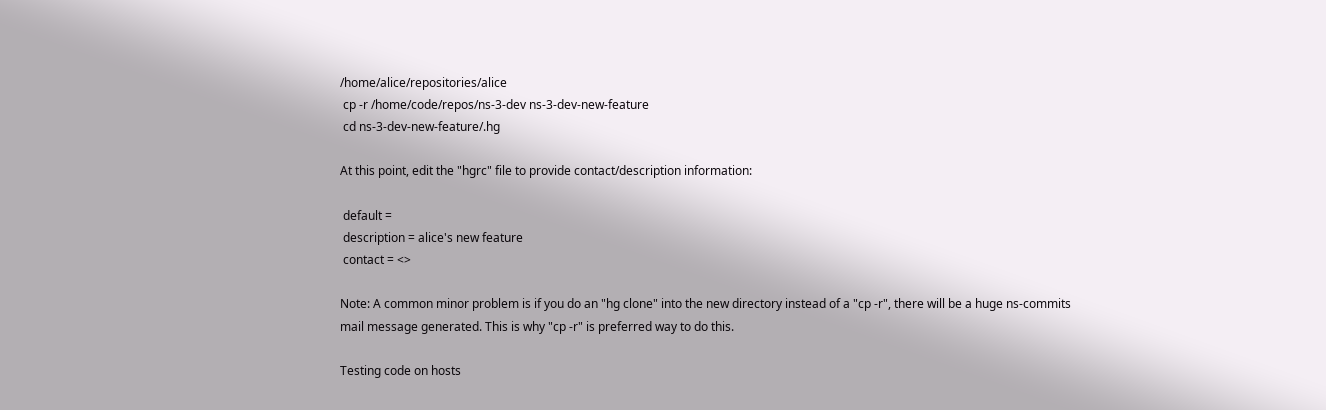/home/alice/repositories/alice
 cp -r /home/code/repos/ns-3-dev ns-3-dev-new-feature
 cd ns-3-dev-new-feature/.hg

At this point, edit the "hgrc" file to provide contact/description information:

 default =
 description = alice's new feature
 contact = <>

Note: A common minor problem is if you do an "hg clone" into the new directory instead of a "cp -r", there will be a huge ns-commits mail message generated. This is why "cp -r" is preferred way to do this.

Testing code on hosts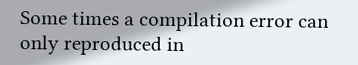Some times a compilation error can only reproduced in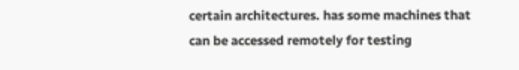certain architectures. has some machines that can be accessed remotely for testing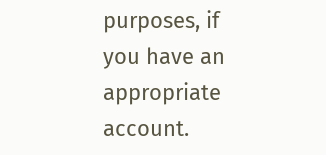purposes, if you have an appropriate account.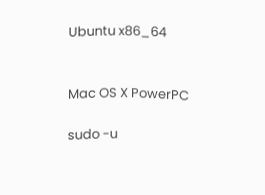Ubuntu x86_64


Mac OS X PowerPC

sudo -u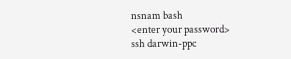nsnam bash
<enter your password>
ssh darwin-ppc